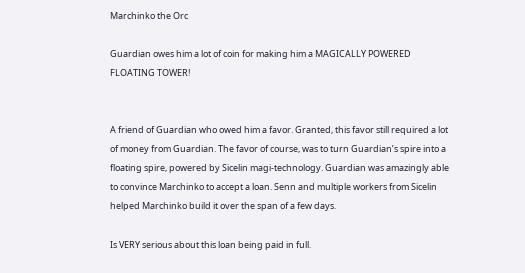Marchinko the Orc

Guardian owes him a lot of coin for making him a MAGICALLY POWERED FLOATING TOWER!


A friend of Guardian who owed him a favor. Granted, this favor still required a lot of money from Guardian. The favor of course, was to turn Guardian’s spire into a floating spire, powered by Sicelin magi-technology. Guardian was amazingly able to convince Marchinko to accept a loan. Senn and multiple workers from Sicelin helped Marchinko build it over the span of a few days.

Is VERY serious about this loan being paid in full.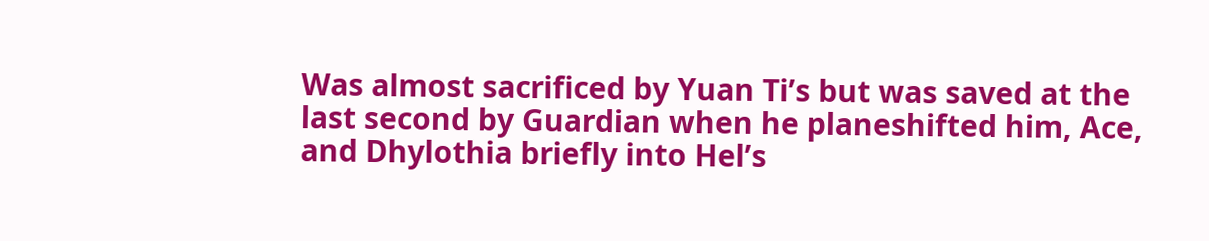Was almost sacrificed by Yuan Ti’s but was saved at the last second by Guardian when he planeshifted him, Ace, and Dhylothia briefly into Hel’s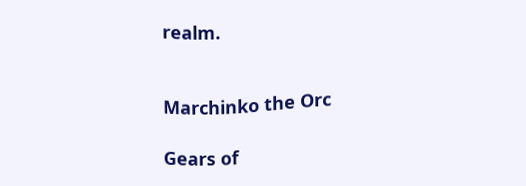realm.


Marchinko the Orc

Gears of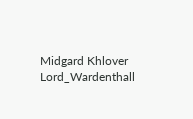Midgard Khlover Lord_Wardenthall